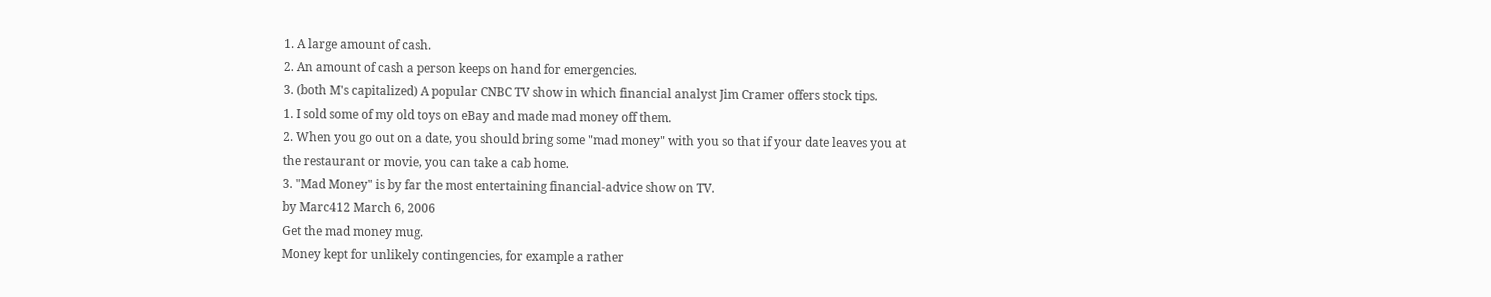1. A large amount of cash.
2. An amount of cash a person keeps on hand for emergencies.
3. (both M's capitalized) A popular CNBC TV show in which financial analyst Jim Cramer offers stock tips.
1. I sold some of my old toys on eBay and made mad money off them.
2. When you go out on a date, you should bring some "mad money" with you so that if your date leaves you at the restaurant or movie, you can take a cab home.
3. "Mad Money" is by far the most entertaining financial-advice show on TV.
by Marc412 March 6, 2006
Get the mad money mug.
Money kept for unlikely contingencies, for example a rather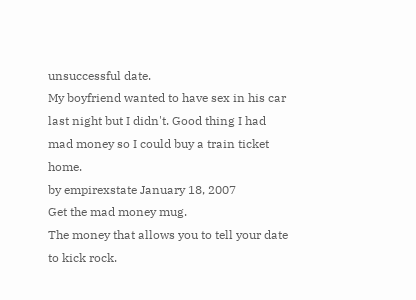unsuccessful date.
My boyfriend wanted to have sex in his car last night but I didn't. Good thing I had mad money so I could buy a train ticket home.
by empirexstate January 18, 2007
Get the mad money mug.
The money that allows you to tell your date to kick rock.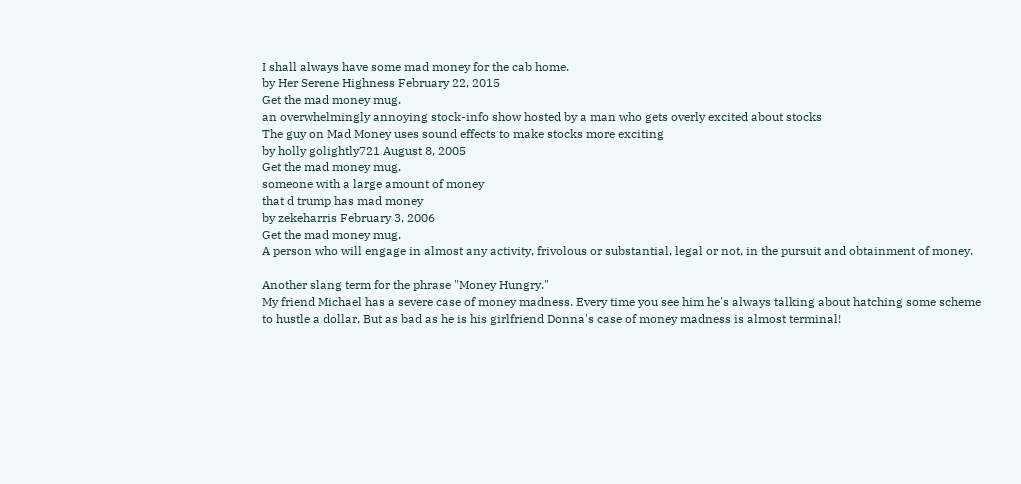I shall always have some mad money for the cab home.
by Her Serene Highness February 22, 2015
Get the mad money mug.
an overwhelmingly annoying stock-info show hosted by a man who gets overly excited about stocks
The guy on Mad Money uses sound effects to make stocks more exciting
by holly golightly721 August 8, 2005
Get the mad money mug.
someone with a large amount of money
that d trump has mad money
by zekeharris February 3, 2006
Get the mad money mug.
A person who will engage in almost any activity, frivolous or substantial, legal or not, in the pursuit and obtainment of money.

Another slang term for the phrase "Money Hungry."
My friend Michael has a severe case of money madness. Every time you see him he's always talking about hatching some scheme to hustle a dollar. But as bad as he is his girlfriend Donna's case of money madness is almost terminal!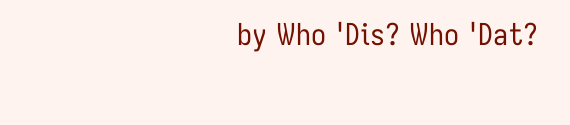by Who 'Dis? Who 'Dat?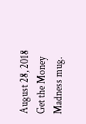August 28, 2018
Get the Money Madness mug.